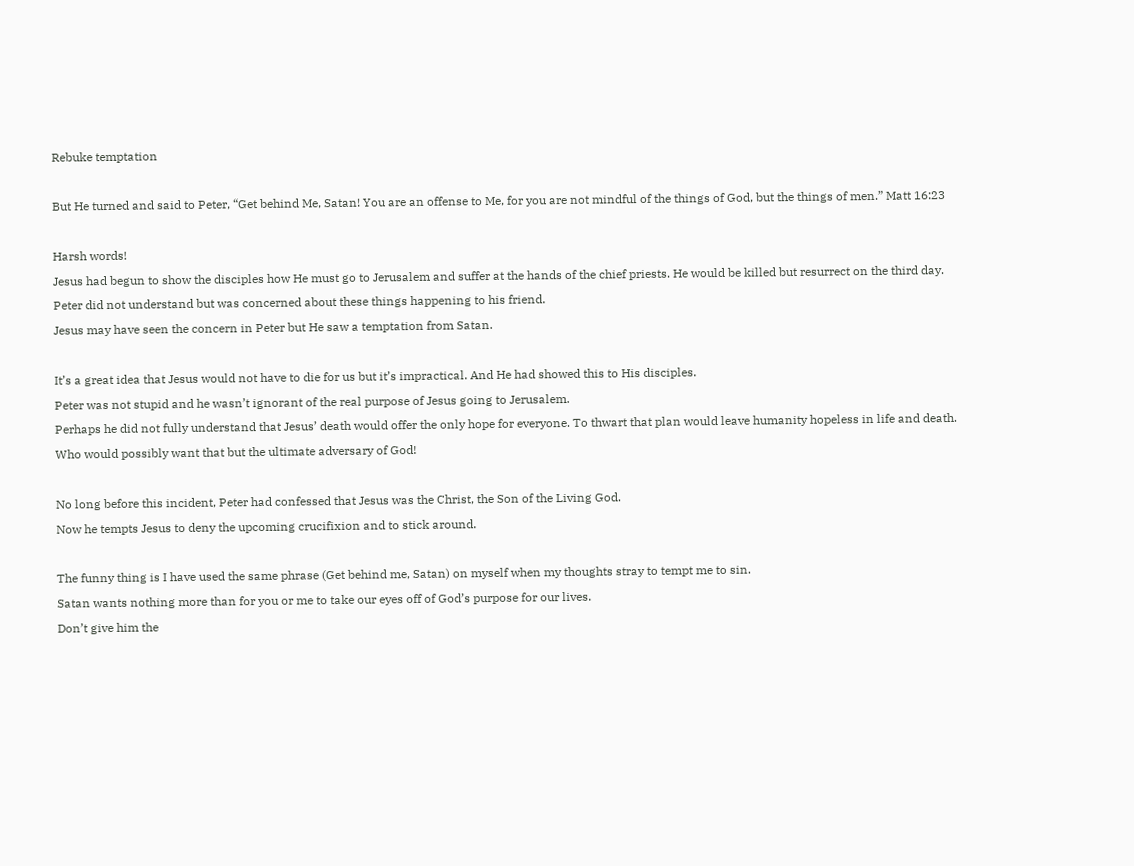Rebuke temptation

But He turned and said to Peter, “Get behind Me, Satan! You are an offense to Me, for you are not mindful of the things of God, but the things of men.” Matt 16:23

Harsh words!
Jesus had begun to show the disciples how He must go to Jerusalem and suffer at the hands of the chief priests. He would be killed but resurrect on the third day.
Peter did not understand but was concerned about these things happening to his friend.
Jesus may have seen the concern in Peter but He saw a temptation from Satan.

It’s a great idea that Jesus would not have to die for us but it’s impractical. And He had showed this to His disciples.
Peter was not stupid and he wasn’t ignorant of the real purpose of Jesus going to Jerusalem.
Perhaps he did not fully understand that Jesus’ death would offer the only hope for everyone. To thwart that plan would leave humanity hopeless in life and death.
Who would possibly want that but the ultimate adversary of God!

No long before this incident, Peter had confessed that Jesus was the Christ, the Son of the Living God.
Now he tempts Jesus to deny the upcoming crucifixion and to stick around.

The funny thing is I have used the same phrase (Get behind me, Satan) on myself when my thoughts stray to tempt me to sin.
Satan wants nothing more than for you or me to take our eyes off of God’s purpose for our lives.
Don’t give him the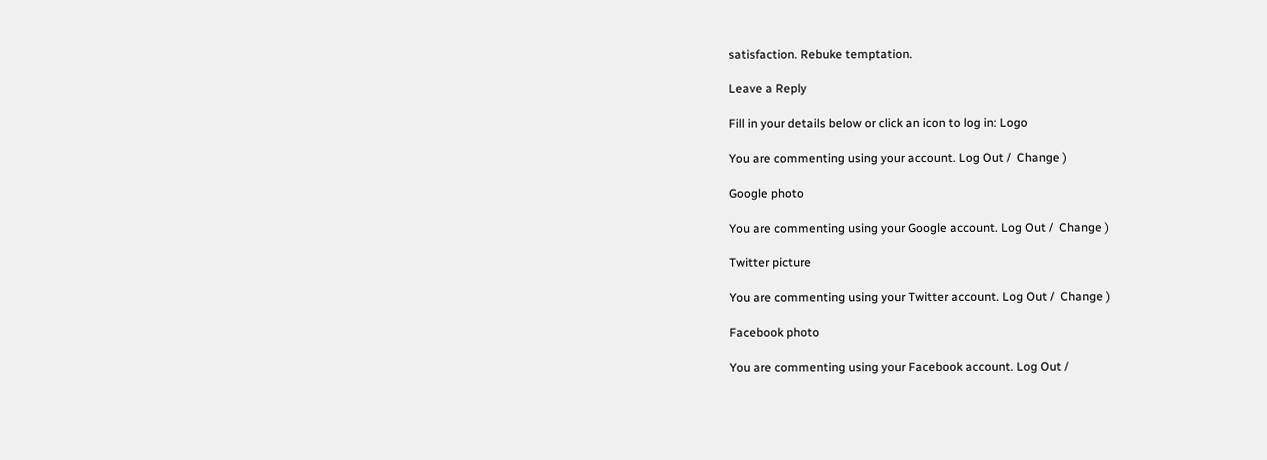satisfaction. Rebuke temptation.

Leave a Reply

Fill in your details below or click an icon to log in: Logo

You are commenting using your account. Log Out /  Change )

Google photo

You are commenting using your Google account. Log Out /  Change )

Twitter picture

You are commenting using your Twitter account. Log Out /  Change )

Facebook photo

You are commenting using your Facebook account. Log Out /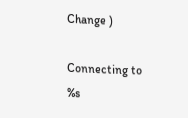Change )

Connecting to %s